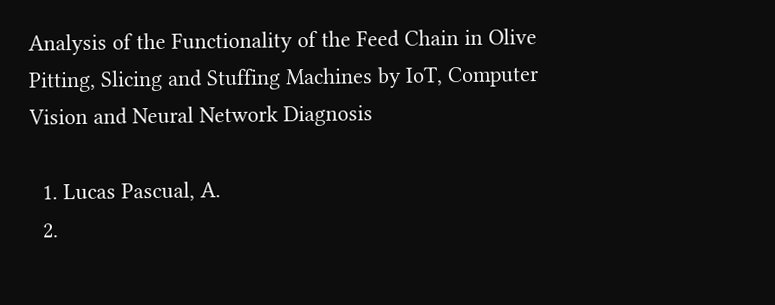Analysis of the Functionality of the Feed Chain in Olive Pitting, Slicing and Stuffing Machines by IoT, Computer Vision and Neural Network Diagnosis

  1. Lucas Pascual, A.
  2.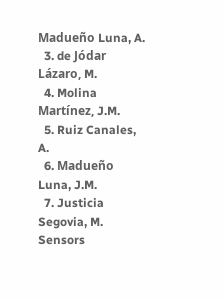Madueño Luna, A.
  3. de Jódar Lázaro, M.
  4. Molina Martínez, J.M.
  5. Ruiz Canales, A.
  6. Madueño Luna, J.M.
  7. Justicia Segovia, M.
Sensors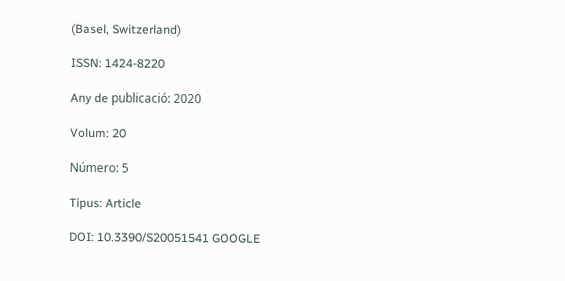(Basel, Switzerland)

ISSN: 1424-8220

Any de publicació: 2020

Volum: 20

Número: 5

Tipus: Article

DOI: 10.3390/S20051541 GOOGLE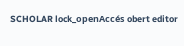SCHOLAR lock_openAccés obert editor